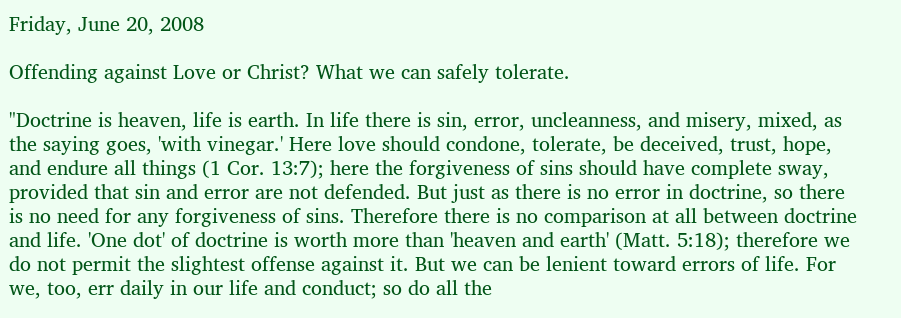Friday, June 20, 2008

Offending against Love or Christ? What we can safely tolerate.

"Doctrine is heaven, life is earth. In life there is sin, error, uncleanness, and misery, mixed, as the saying goes, 'with vinegar.' Here love should condone, tolerate, be deceived, trust, hope, and endure all things (1 Cor. 13:7); here the forgiveness of sins should have complete sway, provided that sin and error are not defended. But just as there is no error in doctrine, so there is no need for any forgiveness of sins. Therefore there is no comparison at all between doctrine and life. 'One dot' of doctrine is worth more than 'heaven and earth' (Matt. 5:18); therefore we do not permit the slightest offense against it. But we can be lenient toward errors of life. For we, too, err daily in our life and conduct; so do all the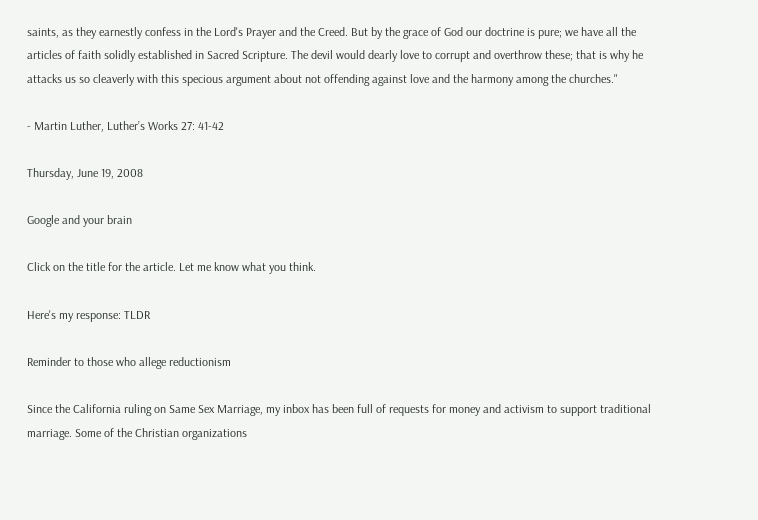saints, as they earnestly confess in the Lord's Prayer and the Creed. But by the grace of God our doctrine is pure; we have all the articles of faith solidly established in Sacred Scripture. The devil would dearly love to corrupt and overthrow these; that is why he attacks us so cleaverly with this specious argument about not offending against love and the harmony among the churches."

- Martin Luther, Luther’s Works 27: 41-42

Thursday, June 19, 2008

Google and your brain

Click on the title for the article. Let me know what you think.

Here's my response: TLDR

Reminder to those who allege reductionism

Since the California ruling on Same Sex Marriage, my inbox has been full of requests for money and activism to support traditional marriage. Some of the Christian organizations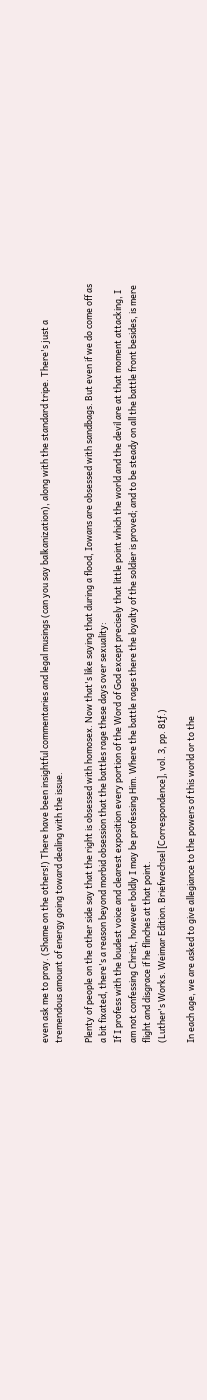even ask me to pray. (Shame on the others!) There have been insightful commentaries and legal musings (can you say balkanization), along with the standard tripe. There's just a tremendous amount of energy going toward dealing with the issue.

Plenty of people on the other side say that the right is obsessed with homosex. Now that's like saying that during a flood, Iowans are obsessed with sandbags. But even if we do come off as a bit fixated, there's a reason beyond morbid obsession that the battles rage these days over sexuality:
If I profess with the loudest voice and clearest exposition every portion of the Word of God except precisely that little point which the world and the devil are at that moment attacking, I am not confessing Christ, however boldly I may be professing Him. Where the battle rages there the loyalty of the soldier is proved; and to be steady on all the battle front besides, is mere flight and disgrace if he flinches at that point.
(Luther's Works. Weimar Edition. Briefwechsel [Correspondence], vol. 3, pp. 81ƒ.)

In each age, we are asked to give allegiance to the powers of this world or to the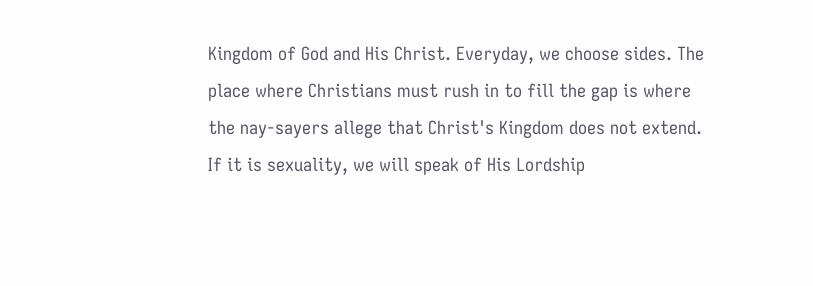Kingdom of God and His Christ. Everyday, we choose sides. The place where Christians must rush in to fill the gap is where the nay-sayers allege that Christ's Kingdom does not extend. If it is sexuality, we will speak of His Lordship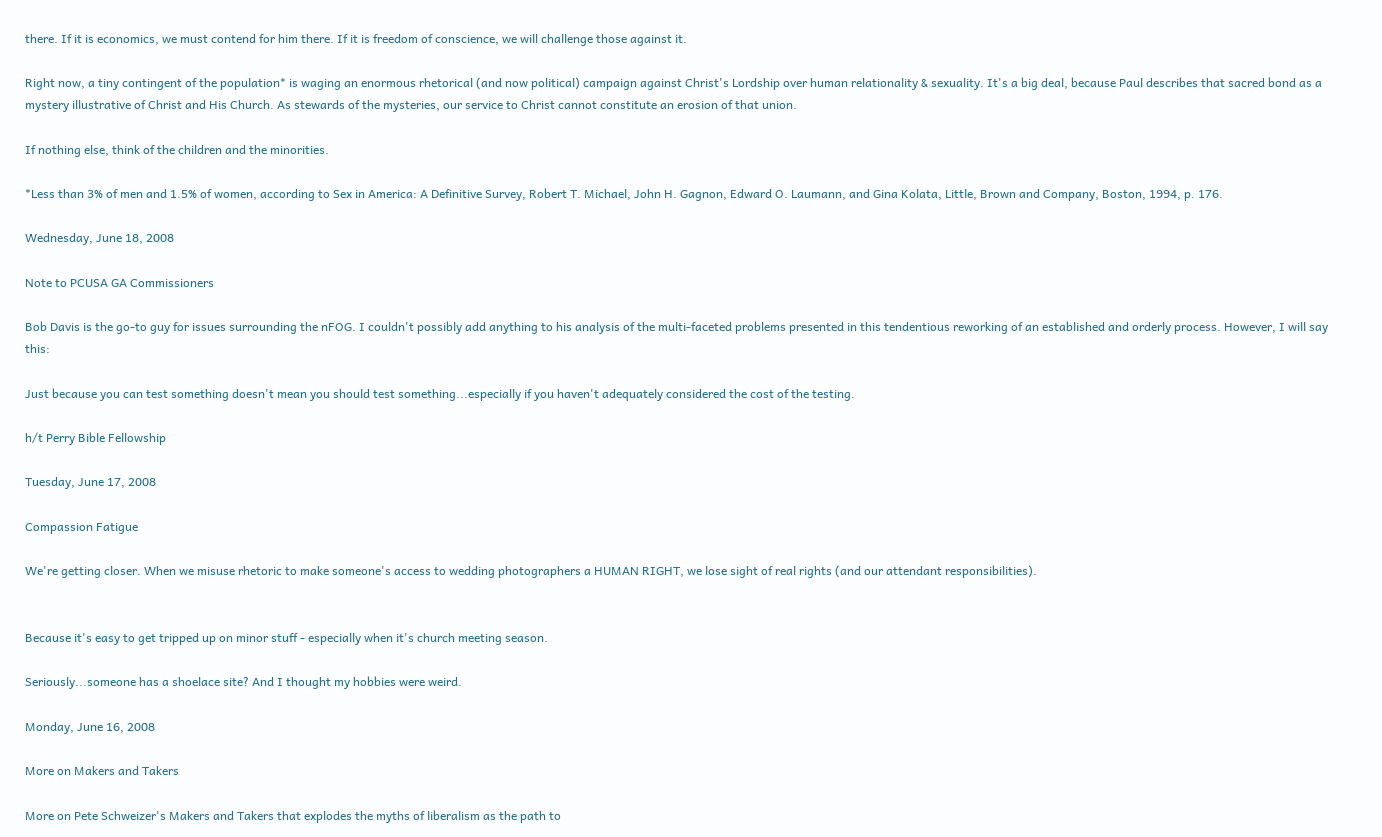there. If it is economics, we must contend for him there. If it is freedom of conscience, we will challenge those against it.

Right now, a tiny contingent of the population* is waging an enormous rhetorical (and now political) campaign against Christ's Lordship over human relationality & sexuality. It's a big deal, because Paul describes that sacred bond as a mystery illustrative of Christ and His Church. As stewards of the mysteries, our service to Christ cannot constitute an erosion of that union.

If nothing else, think of the children and the minorities.

*Less than 3% of men and 1.5% of women, according to Sex in America: A Definitive Survey, Robert T. Michael, John H. Gagnon, Edward O. Laumann, and Gina Kolata, Little, Brown and Company, Boston, 1994, p. 176.

Wednesday, June 18, 2008

Note to PCUSA GA Commissioners

Bob Davis is the go-to guy for issues surrounding the nFOG. I couldn't possibly add anything to his analysis of the multi-faceted problems presented in this tendentious reworking of an established and orderly process. However, I will say this:

Just because you can test something doesn't mean you should test something...especially if you haven't adequately considered the cost of the testing.

h/t Perry Bible Fellowship

Tuesday, June 17, 2008

Compassion Fatigue

We're getting closer. When we misuse rhetoric to make someone's access to wedding photographers a HUMAN RIGHT, we lose sight of real rights (and our attendant responsibilities).


Because it's easy to get tripped up on minor stuff - especially when it's church meeting season.

Seriously...someone has a shoelace site? And I thought my hobbies were weird.

Monday, June 16, 2008

More on Makers and Takers

More on Pete Schweizer's Makers and Takers that explodes the myths of liberalism as the path to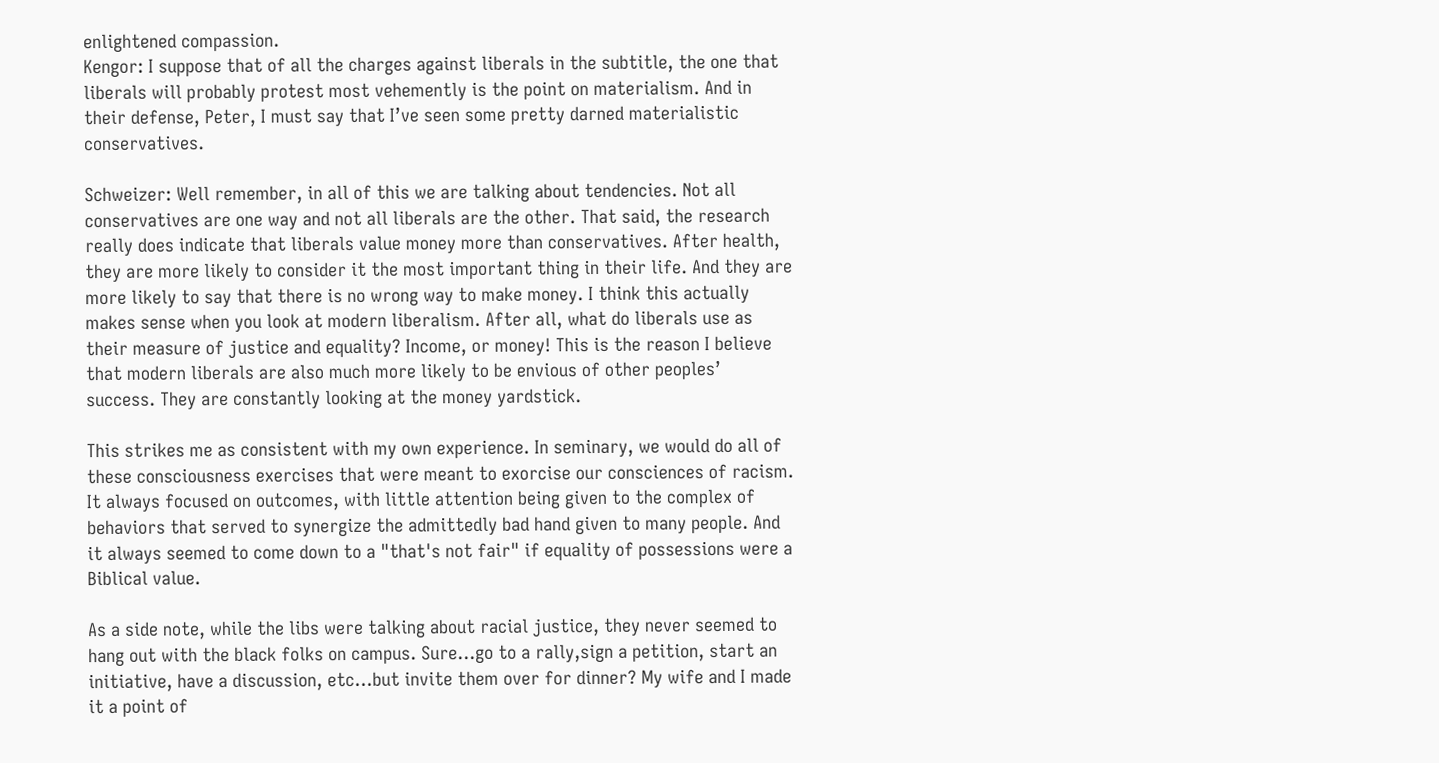enlightened compassion.
Kengor: I suppose that of all the charges against liberals in the subtitle, the one that liberals will probably protest most vehemently is the point on materialism. And in their defense, Peter, I must say that I’ve seen some pretty darned materialistic conservatives.

Schweizer: Well remember, in all of this we are talking about tendencies. Not all conservatives are one way and not all liberals are the other. That said, the research really does indicate that liberals value money more than conservatives. After health, they are more likely to consider it the most important thing in their life. And they are more likely to say that there is no wrong way to make money. I think this actually makes sense when you look at modern liberalism. After all, what do liberals use as their measure of justice and equality? Income, or money! This is the reason I believe that modern liberals are also much more likely to be envious of other peoples’ success. They are constantly looking at the money yardstick.

This strikes me as consistent with my own experience. In seminary, we would do all of these consciousness exercises that were meant to exorcise our consciences of racism. It always focused on outcomes, with little attention being given to the complex of behaviors that served to synergize the admittedly bad hand given to many people. And it always seemed to come down to a "that's not fair" if equality of possessions were a Biblical value.

As a side note, while the libs were talking about racial justice, they never seemed to hang out with the black folks on campus. Sure...go to a rally,sign a petition, start an initiative, have a discussion, etc...but invite them over for dinner? My wife and I made it a point of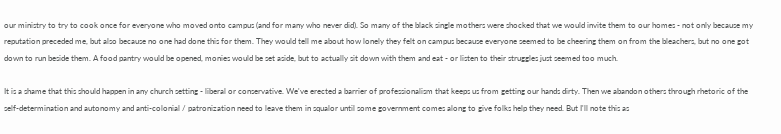our ministry to try to cook once for everyone who moved onto campus (and for many who never did). So many of the black single mothers were shocked that we would invite them to our homes - not only because my reputation preceded me, but also because no one had done this for them. They would tell me about how lonely they felt on campus because everyone seemed to be cheering them on from the bleachers, but no one got down to run beside them. A food pantry would be opened, monies would be set aside, but to actually sit down with them and eat - or listen to their struggles just seemed too much.

It is a shame that this should happen in any church setting - liberal or conservative. We've erected a barrier of professionalism that keeps us from getting our hands dirty. Then we abandon others through rhetoric of the self-determination and autonomy and anti-colonial / patronization need to leave them in squalor until some government comes along to give folks help they need. But I'll note this as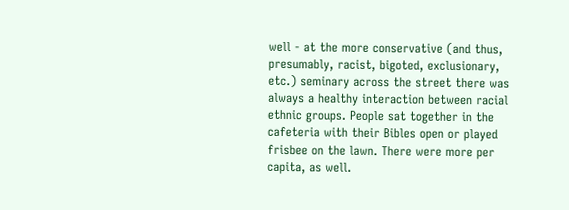well - at the more conservative (and thus, presumably, racist, bigoted, exclusionary, etc.) seminary across the street there was always a healthy interaction between racial ethnic groups. People sat together in the cafeteria with their Bibles open or played frisbee on the lawn. There were more per capita, as well.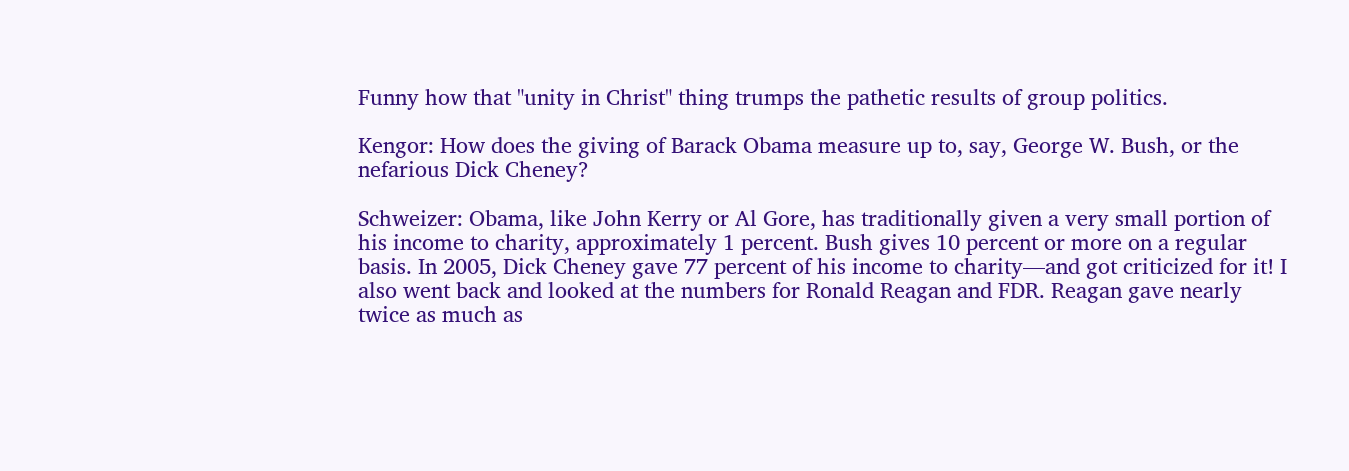Funny how that "unity in Christ" thing trumps the pathetic results of group politics.

Kengor: How does the giving of Barack Obama measure up to, say, George W. Bush, or the nefarious Dick Cheney?

Schweizer: Obama, like John Kerry or Al Gore, has traditionally given a very small portion of his income to charity, approximately 1 percent. Bush gives 10 percent or more on a regular basis. In 2005, Dick Cheney gave 77 percent of his income to charity—and got criticized for it! I also went back and looked at the numbers for Ronald Reagan and FDR. Reagan gave nearly twice as much as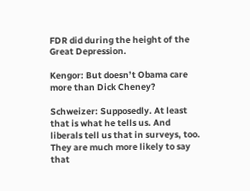FDR did during the height of the Great Depression.

Kengor: But doesn’t Obama care more than Dick Cheney?

Schweizer: Supposedly. At least that is what he tells us. And liberals tell us that in surveys, too. They are much more likely to say that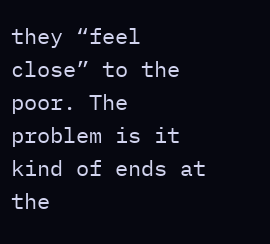they “feel close” to the poor. The problem is it kind of ends at the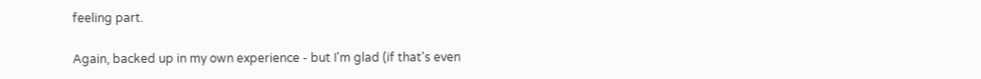feeling part.

Again, backed up in my own experience - but I'm glad (if that's even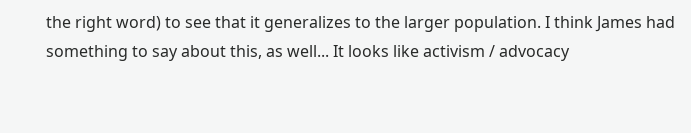the right word) to see that it generalizes to the larger population. I think James had something to say about this, as well... It looks like activism / advocacy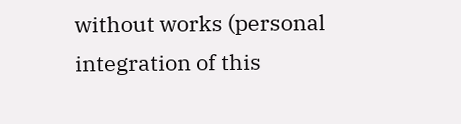without works (personal integration of this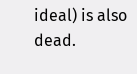ideal) is also dead.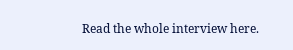Read the whole interview here.